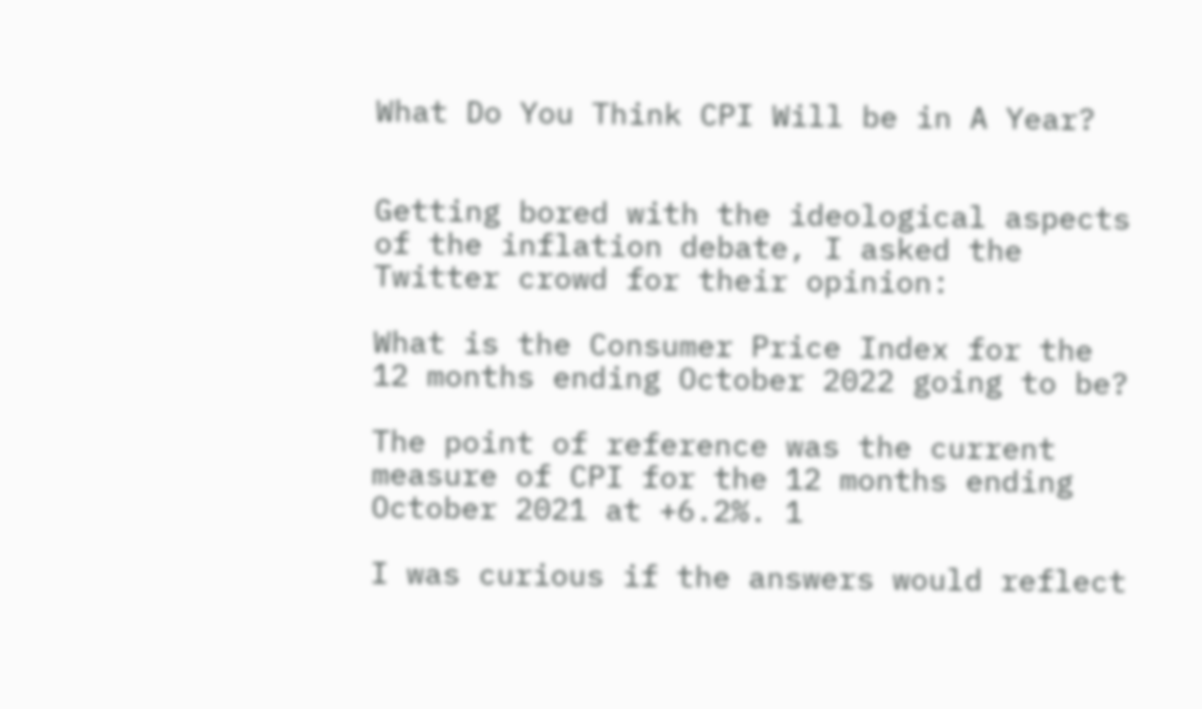What Do You Think CPI Will be in A Year?


Getting bored with the ideological aspects of the inflation debate, I asked the Twitter crowd for their opinion:

What is the Consumer Price Index for the 12 months ending October 2022 going to be?

The point of reference was the current measure of CPI for the 12 months ending October 2021 at +6.2%. 1

I was curious if the answers would reflect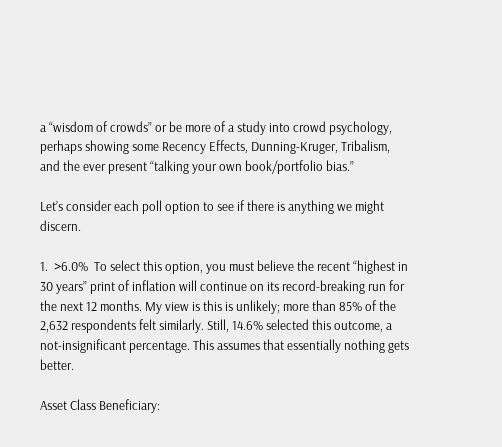a “wisdom of crowds” or be more of a study into crowd psychology, perhaps showing some Recency Effects, Dunning-Kruger, Tribalism, and the ever present “talking your own book/portfolio bias.”

Let’s consider each poll option to see if there is anything we might discern.

1.  >6.0%  To select this option, you must believe the recent “highest in 30 years” print of inflation will continue on its record-breaking run for the next 12 months. My view is this is unlikely; more than 85% of the 2,632 respondents felt similarly. Still, 14.6% selected this outcome, a not-insignificant percentage. This assumes that essentially nothing gets better.

Asset Class Beneficiary: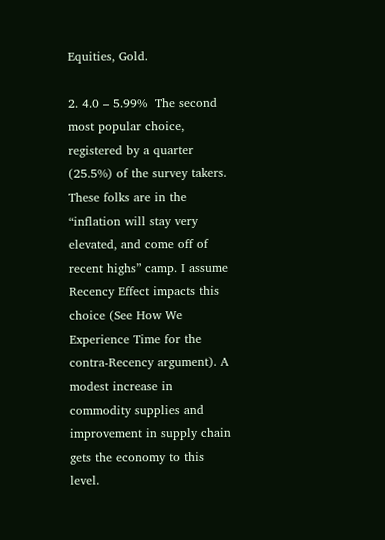Equities, Gold.

2. 4.0 – 5.99%  The second most popular choice, registered by a quarter (25.5%) of the survey takers. These folks are in the “inflation will stay very elevated, and come off of recent highs” camp. I assume Recency Effect impacts this choice (See How We Experience Time for the contra-Recency argument). A modest increase in commodity supplies and improvement in supply chain gets the economy to this level.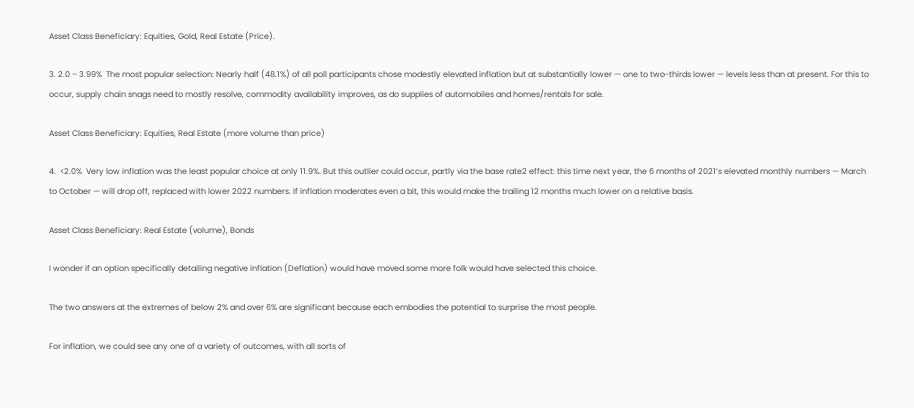Asset Class Beneficiary: Equities, Gold, Real Estate (Price).

3. 2.0 – 3.99%  The most popular selection: Nearly half (48.1%) of all poll participants chose modestly elevated inflation but at substantially lower — one to two-thirds lower — levels less than at present. For this to occur, supply chain snags need to mostly resolve, commodity availability improves, as do supplies of automobiles and homes/rentals for sale.

Asset Class Beneficiary: Equities, Real Estate (more volume than price)

4.  <2.0%  Very low inflation was the least popular choice at only 11.9%. But this outlier could occur, partly via the base rate2 effect: this time next year, the 6 months of 2021’s elevated monthly numbers — March to October — will drop off, replaced with lower 2022 numbers. If inflation moderates even a bit, this would make the trailing 12 months much lower on a relative basis.

Asset Class Beneficiary: Real Estate (volume), Bonds

I wonder if an option specifically detailing negative inflation (Deflation) would have moved some more folk would have selected this choice.

The two answers at the extremes of below 2% and over 6% are significant because each embodies the potential to surprise the most people.

For inflation, we could see any one of a variety of outcomes, with all sorts of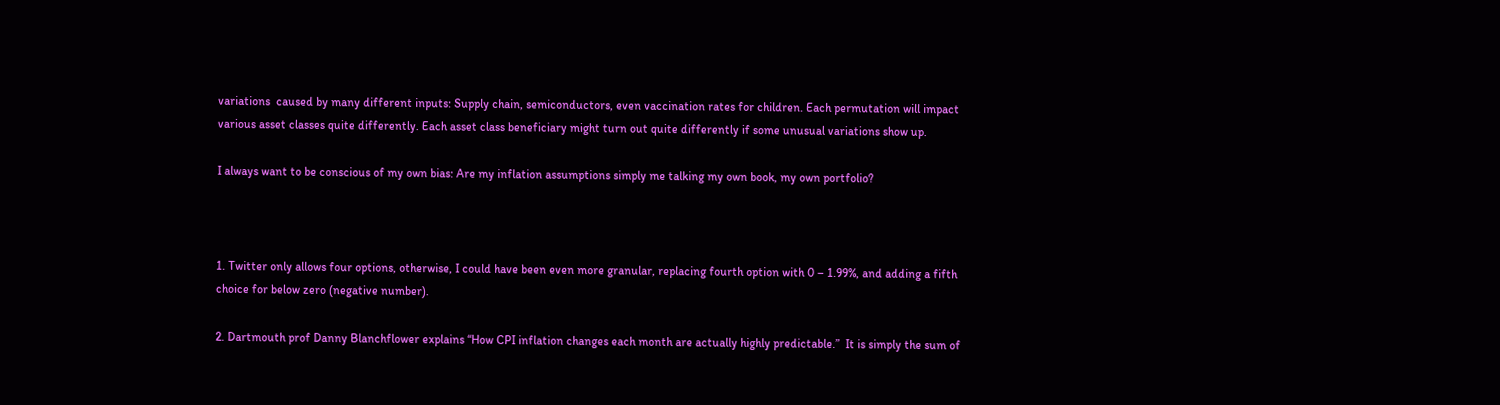variations  caused by many different inputs: Supply chain, semiconductors, even vaccination rates for children. Each permutation will impact various asset classes quite differently. Each asset class beneficiary might turn out quite differently if some unusual variations show up.

I always want to be conscious of my own bias: Are my inflation assumptions simply me talking my own book, my own portfolio?



1. Twitter only allows four options, otherwise, I could have been even more granular, replacing fourth option with 0 – 1.99%, and adding a fifth choice for below zero (negative number).

2. Dartmouth prof Danny Blanchflower explains “How CPI inflation changes each month are actually highly predictable.”  It is simply the sum of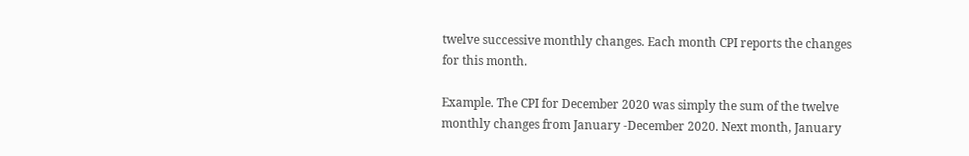twelve successive monthly changes. Each month CPI reports the changes for this month.

Example. The CPI for December 2020 was simply the sum of the twelve monthly changes from January -December 2020. Next month, January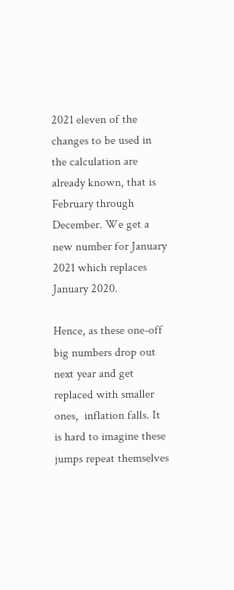2021 eleven of the changes to be used in the calculation are already known, that is February through December. We get a new number for January 2021 which replaces January 2020.

Hence, as these one-off big numbers drop out next year and get replaced with smaller ones,  inflation falls. It is hard to imagine these jumps repeat themselves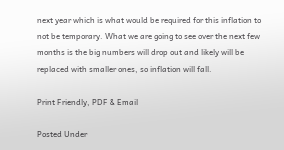next year which is what would be required for this inflation to not be temporary. What we are going to see over the next few months is the big numbers will drop out and likely will be replaced with smaller ones, so inflation will fall.

Print Friendly, PDF & Email

Posted Under